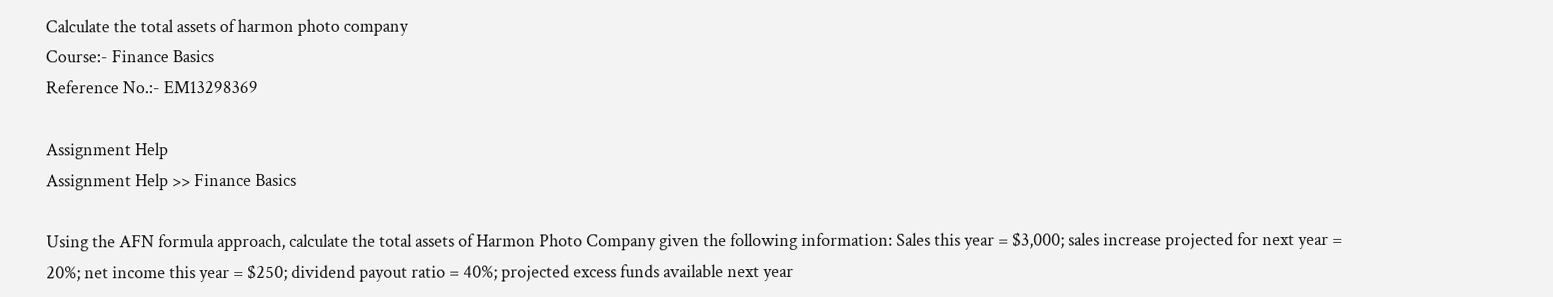Calculate the total assets of harmon photo company
Course:- Finance Basics
Reference No.:- EM13298369

Assignment Help
Assignment Help >> Finance Basics

Using the AFN formula approach, calculate the total assets of Harmon Photo Company given the following information: Sales this year = $3,000; sales increase projected for next year = 20%; net income this year = $250; dividend payout ratio = 40%; projected excess funds available next year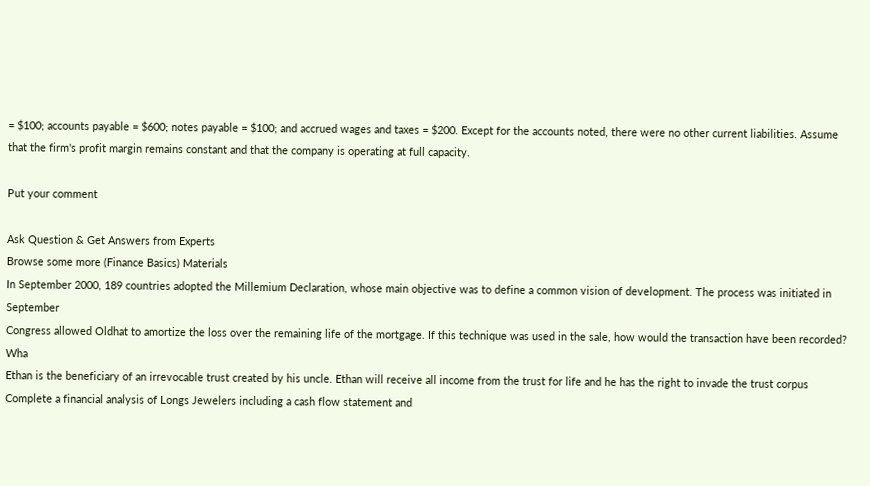= $100; accounts payable = $600; notes payable = $100; and accrued wages and taxes = $200. Except for the accounts noted, there were no other current liabilities. Assume that the firm's profit margin remains constant and that the company is operating at full capacity.

Put your comment

Ask Question & Get Answers from Experts
Browse some more (Finance Basics) Materials
In September 2000, 189 countries adopted the Millemium Declaration, whose main objective was to define a common vision of development. The process was initiated in September
Congress allowed Oldhat to amortize the loss over the remaining life of the mortgage. If this technique was used in the sale, how would the transaction have been recorded? Wha
Ethan is the beneficiary of an irrevocable trust created by his uncle. Ethan will receive all income from the trust for life and he has the right to invade the trust corpus
Complete a financial analysis of Longs Jewelers including a cash flow statement and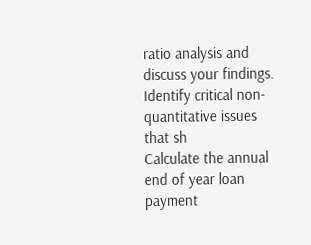ratio analysis and discuss your findings. Identify critical non-quantitative issues that sh
Calculate the annual end of year loan payment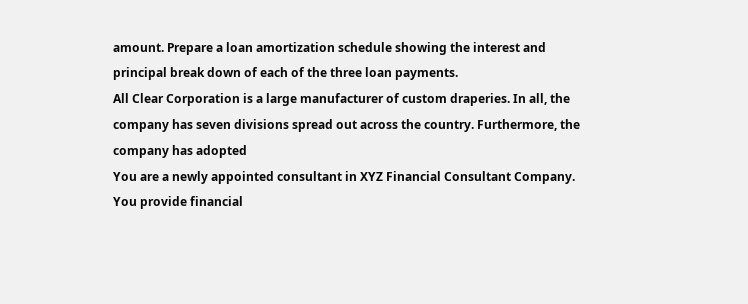amount. Prepare a loan amortization schedule showing the interest and principal break down of each of the three loan payments.
All Clear Corporation is a large manufacturer of custom draperies. In all, the company has seven divisions spread out across the country. Furthermore, the company has adopted
You are a newly appointed consultant in XYZ Financial Consultant Company. You provide financial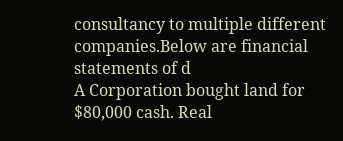consultancy to multiple different companies.Below are financial statements of d
A Corporation bought land for $80,000 cash. Real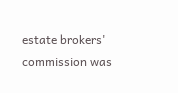estate brokers' commission was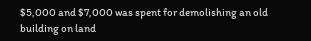$5,000 and $7,000 was spent for demolishing an old building on land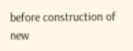before construction of new